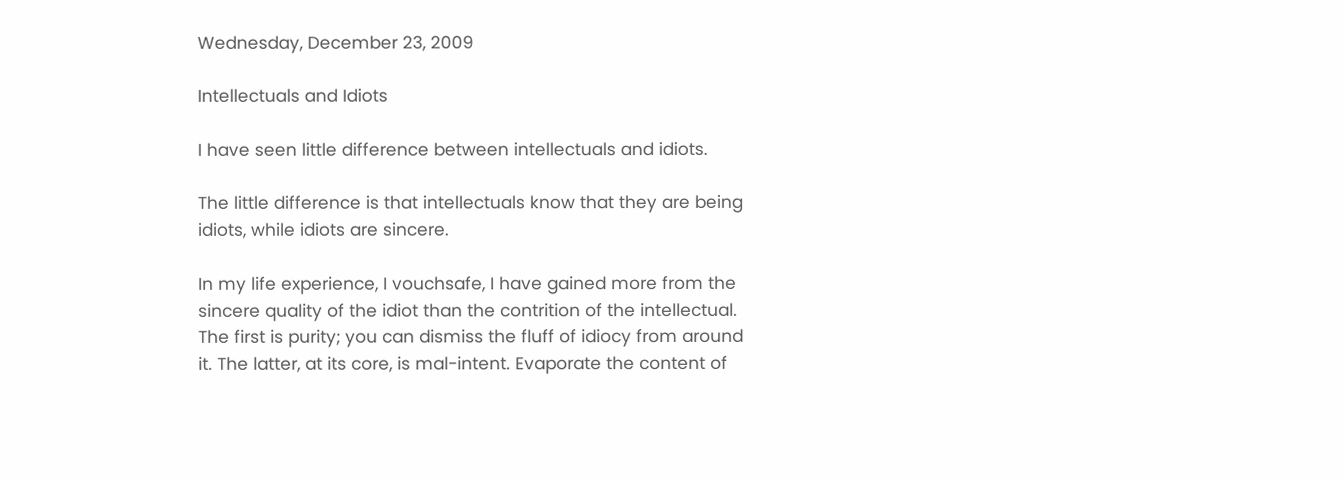Wednesday, December 23, 2009

Intellectuals and Idiots

I have seen little difference between intellectuals and idiots.

The little difference is that intellectuals know that they are being idiots, while idiots are sincere.

In my life experience, I vouchsafe, I have gained more from the sincere quality of the idiot than the contrition of the intellectual. The first is purity; you can dismiss the fluff of idiocy from around it. The latter, at its core, is mal-intent. Evaporate the content of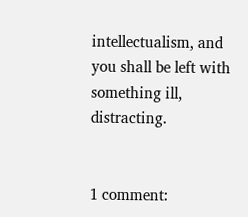intellectualism, and you shall be left with something ill, distracting.


1 comment: